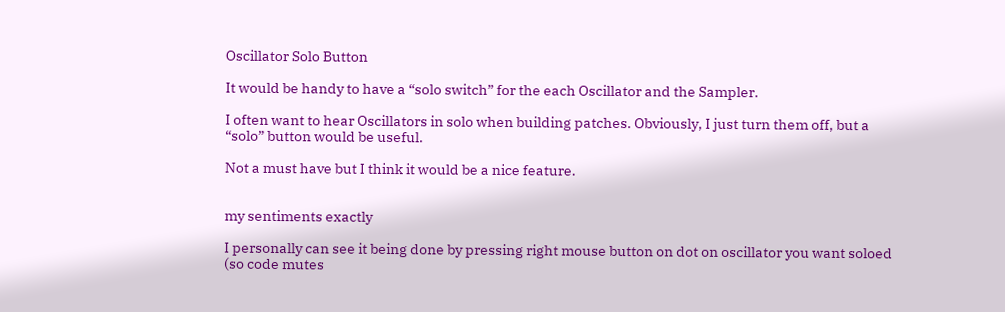Oscillator Solo Button

It would be handy to have a “solo switch” for the each Oscillator and the Sampler.

I often want to hear Oscillators in solo when building patches. Obviously, I just turn them off, but a “solo” button would be useful.

Not a must have but I think it would be a nice feature.


my sentiments exactly

I personally can see it being done by pressing right mouse button on dot on oscillator you want soloed (so code mutes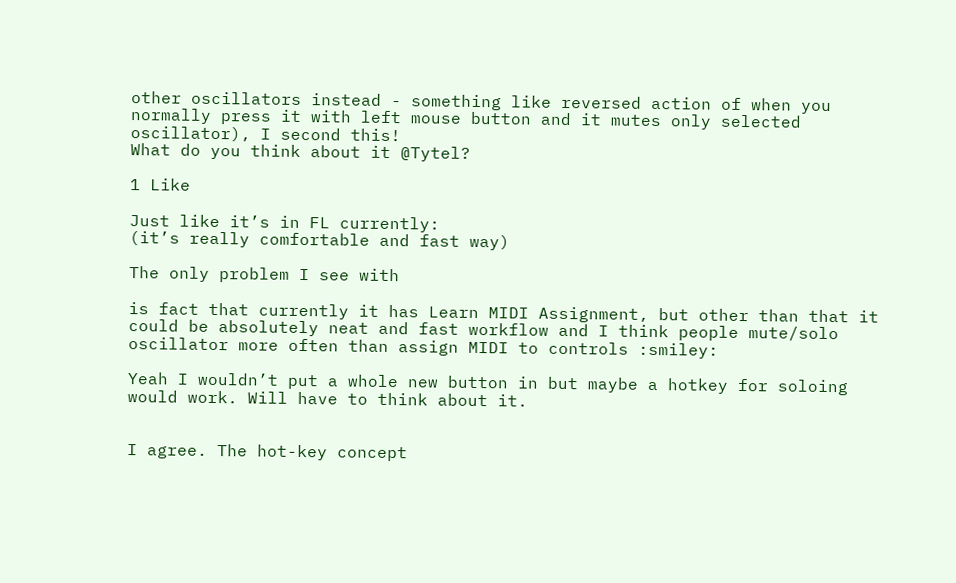other oscillators instead - something like reversed action of when you normally press it with left mouse button and it mutes only selected oscillator), I second this!
What do you think about it @Tytel?

1 Like

Just like it’s in FL currently:
(it’s really comfortable and fast way)

The only problem I see with

is fact that currently it has Learn MIDI Assignment, but other than that it could be absolutely neat and fast workflow and I think people mute/solo oscillator more often than assign MIDI to controls :smiley:

Yeah I wouldn’t put a whole new button in but maybe a hotkey for soloing would work. Will have to think about it.


I agree. The hot-key concept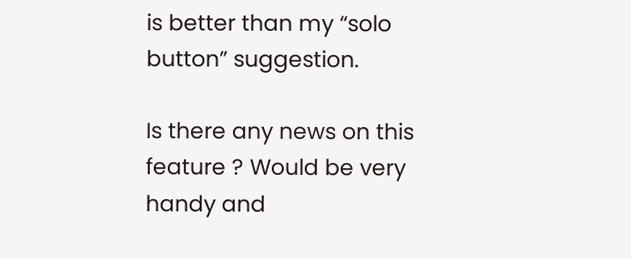is better than my “solo button” suggestion.

Is there any news on this feature ? Would be very handy and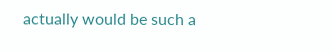actually would be such a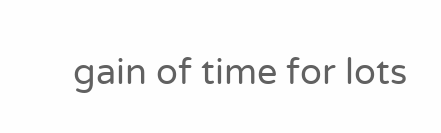gain of time for lots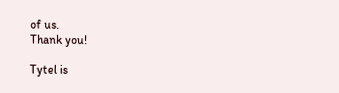of us.
Thank you!

Tytel is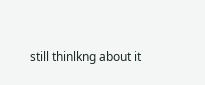still thinlkng about it